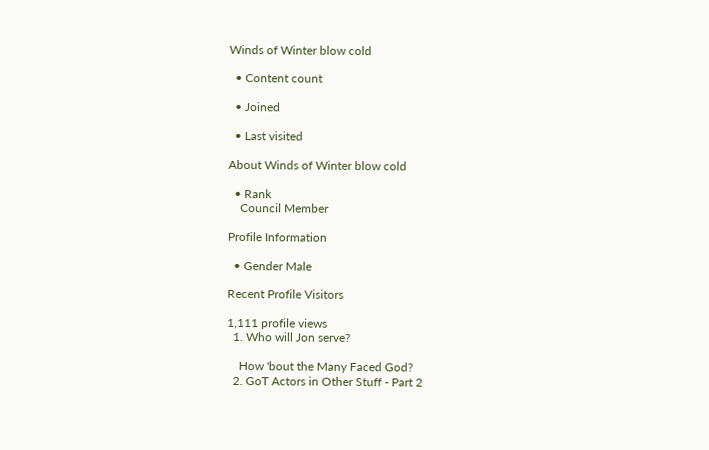Winds of Winter blow cold

  • Content count

  • Joined

  • Last visited

About Winds of Winter blow cold

  • Rank
    Council Member

Profile Information

  • Gender Male

Recent Profile Visitors

1,111 profile views
  1. Who will Jon serve?

    How 'bout the Many Faced God?
  2. GoT Actors in Other Stuff - Part 2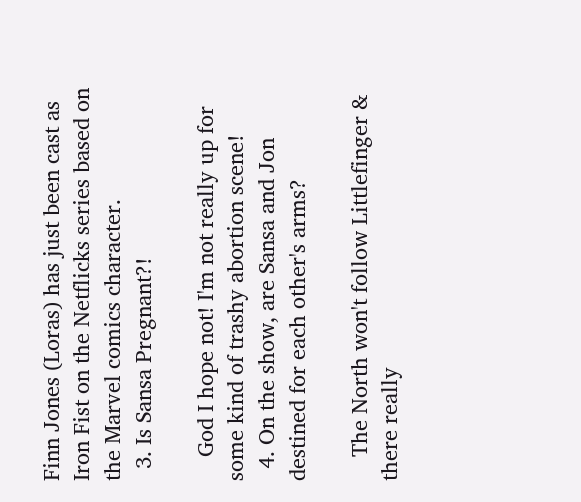Finn Jones (Loras) has just been cast as Iron Fist on the Netflicks series based on the Marvel comics character.
  3. Is Sansa Pregnant?!

    God I hope not! I'm not really up for some kind of trashy abortion scene!
  4. On the show, are Sansa and Jon destined for each other's arms?

    The North won't follow Littlefinger & there really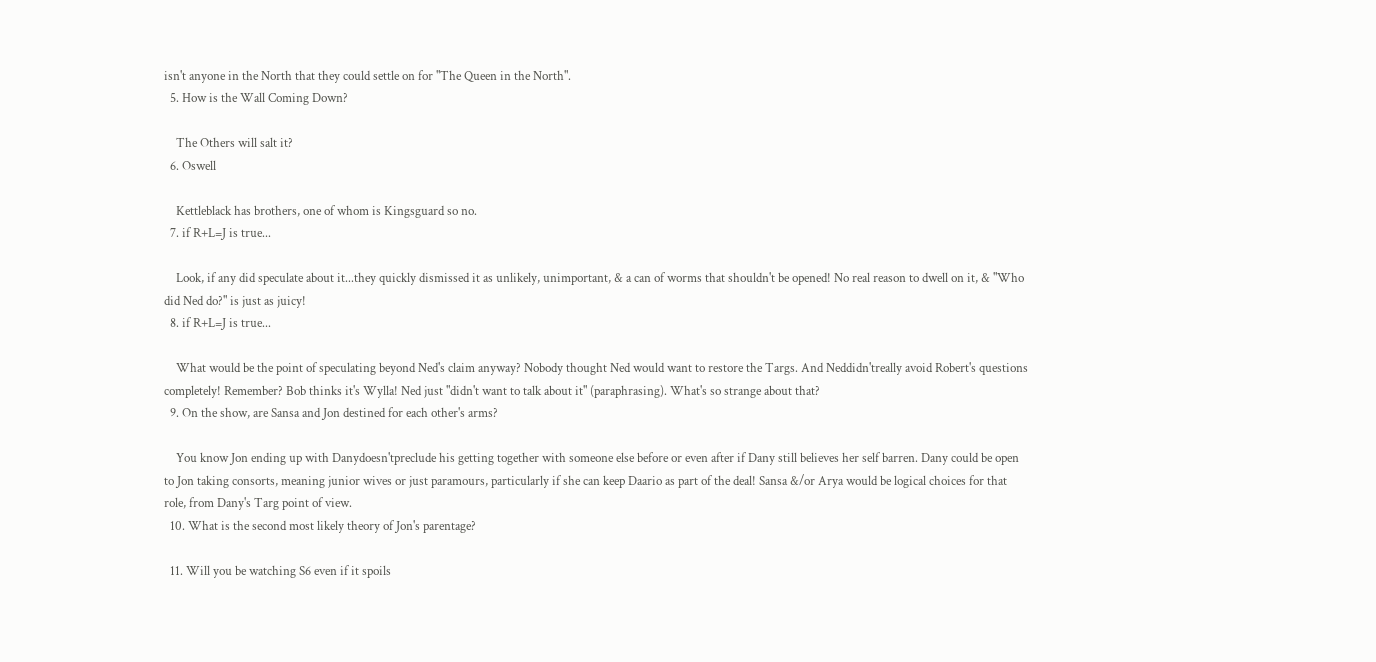isn't anyone in the North that they could settle on for "The Queen in the North".
  5. How is the Wall Coming Down?

    The Others will salt it?
  6. Oswell

    Kettleblack has brothers, one of whom is Kingsguard so no.
  7. if R+L=J is true...

    Look, if any did speculate about it...they quickly dismissed it as unlikely, unimportant, & a can of worms that shouldn't be opened! No real reason to dwell on it, & "Who did Ned do?" is just as juicy!
  8. if R+L=J is true...

    What would be the point of speculating beyond Ned's claim anyway? Nobody thought Ned would want to restore the Targs. And Neddidn'treally avoid Robert's questions completely! Remember? Bob thinks it's Wylla! Ned just "didn't want to talk about it" (paraphrasing). What's so strange about that?
  9. On the show, are Sansa and Jon destined for each other's arms?

    You know Jon ending up with Danydoesn'tpreclude his getting together with someone else before or even after if Dany still believes her self barren. Dany could be open to Jon taking consorts, meaning junior wives or just paramours, particularly if she can keep Daario as part of the deal! Sansa &/or Arya would be logical choices for that role, from Dany's Targ point of view.
  10. What is the second most likely theory of Jon's parentage?

  11. Will you be watching S6 even if it spoils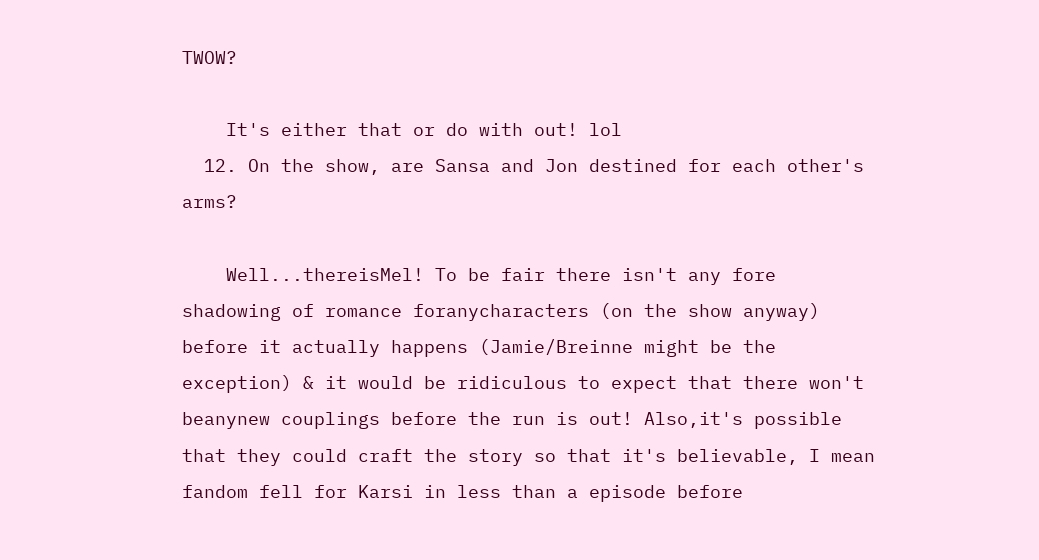TWOW?

    It's either that or do with out! lol
  12. On the show, are Sansa and Jon destined for each other's arms?

    Well...thereisMel! To be fair there isn't any fore shadowing of romance foranycharacters (on the show anyway) before it actually happens (Jamie/Breinne might be the exception) & it would be ridiculous to expect that there won't beanynew couplings before the run is out! Also,it's possible that they could craft the story so that it's believable, I mean fandom fell for Karsi in less than a episode before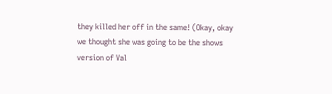they killed her off in the same! (Okay, okay we thought she was going to be the shows version of Val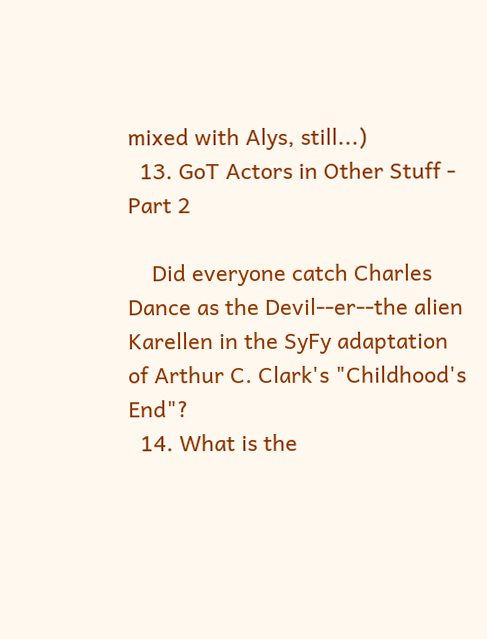mixed with Alys, still...)
  13. GoT Actors in Other Stuff - Part 2

    Did everyone catch Charles Dance as the Devil--er--the alien Karellen in the SyFy adaptation of Arthur C. Clark's "Childhood's End"?
  14. What is the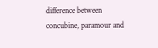difference between concubine, paramour and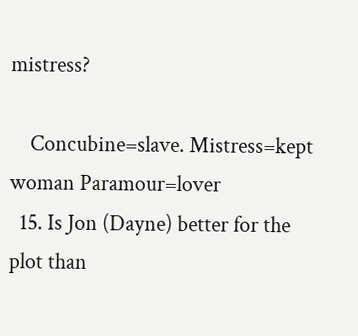mistress?

    Concubine=slave. Mistress=kept woman Paramour=lover
  15. Is Jon (Dayne) better for the plot than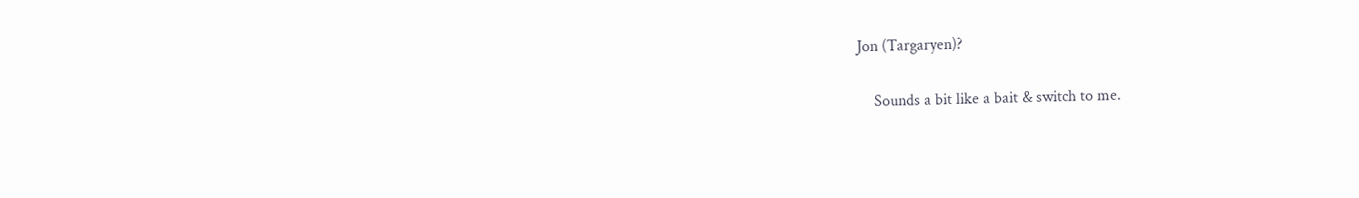Jon (Targaryen)?

    Sounds a bit like a bait & switch to me.